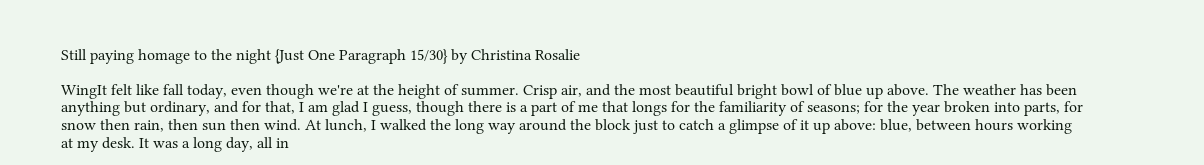Still paying homage to the night {Just One Paragraph 15/30} by Christina Rosalie

WingIt felt like fall today, even though we're at the height of summer. Crisp air, and the most beautiful bright bowl of blue up above. The weather has been anything but ordinary, and for that, I am glad I guess, though there is a part of me that longs for the familiarity of seasons; for the year broken into parts, for snow then rain, then sun then wind. At lunch, I walked the long way around the block just to catch a glimpse of it up above: blue, between hours working at my desk. It was a long day, all in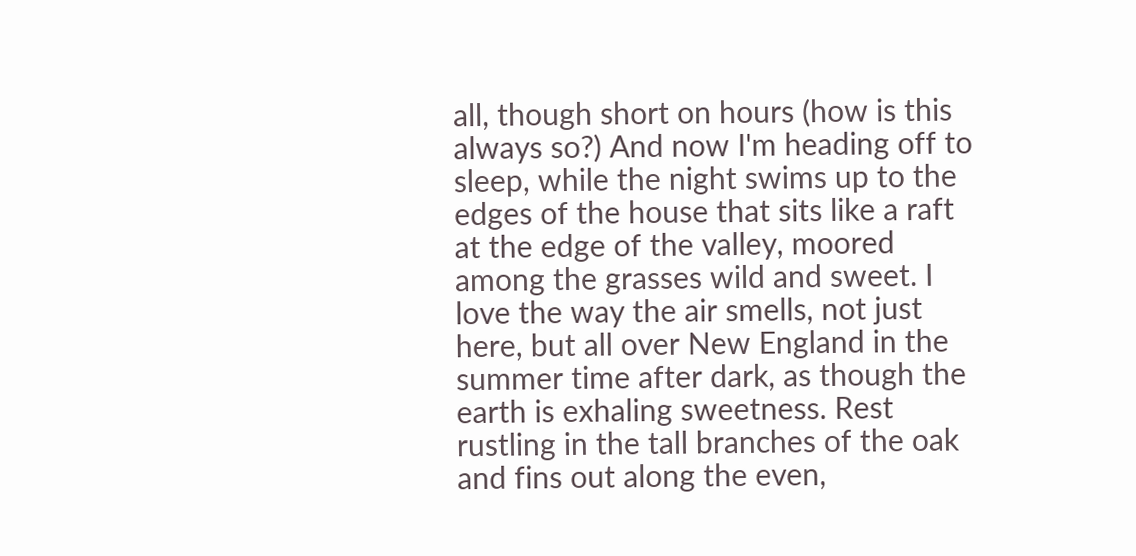all, though short on hours (how is this always so?) And now I'm heading off to sleep, while the night swims up to the edges of the house that sits like a raft at the edge of the valley, moored among the grasses wild and sweet. I love the way the air smells, not just here, but all over New England in the summer time after dark, as though the earth is exhaling sweetness. Rest rustling in the tall branches of the oak and fins out along the even,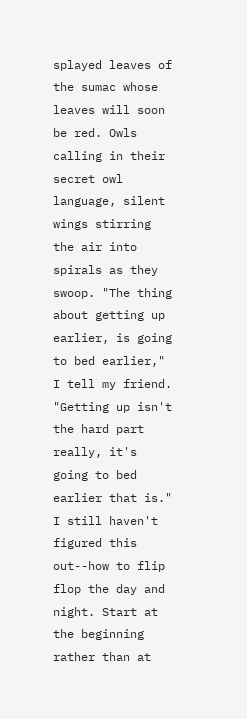splayed leaves of the sumac whose leaves will soon be red. Owls calling in their secret owl language, silent wings stirring the air into spirals as they swoop. "The thing about getting up earlier, is going to bed earlier," I tell my friend. "Getting up isn't the hard part really, it's going to bed earlier that is."
I still haven't figured this out--how to flip flop the day and night. Start at the beginning rather than at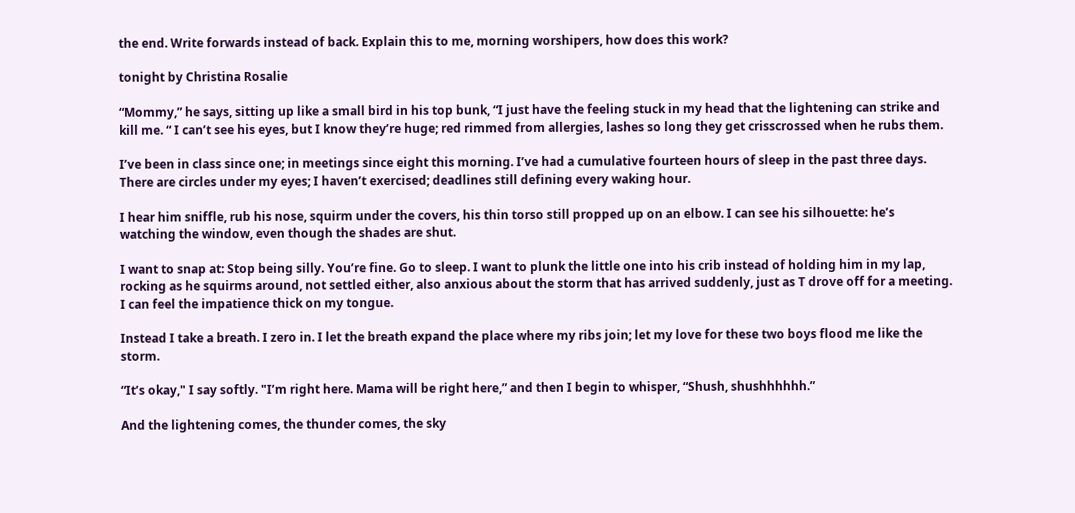the end. Write forwards instead of back. Explain this to me, morning worshipers, how does this work?

tonight by Christina Rosalie

“Mommy,” he says, sitting up like a small bird in his top bunk, “I just have the feeling stuck in my head that the lightening can strike and kill me. “ I can’t see his eyes, but I know they’re huge; red rimmed from allergies, lashes so long they get crisscrossed when he rubs them.

I’ve been in class since one; in meetings since eight this morning. I’ve had a cumulative fourteen hours of sleep in the past three days. There are circles under my eyes; I haven’t exercised; deadlines still defining every waking hour.

I hear him sniffle, rub his nose, squirm under the covers, his thin torso still propped up on an elbow. I can see his silhouette: he’s watching the window, even though the shades are shut.

I want to snap at: Stop being silly. You’re fine. Go to sleep. I want to plunk the little one into his crib instead of holding him in my lap, rocking as he squirms around, not settled either, also anxious about the storm that has arrived suddenly, just as T drove off for a meeting. I can feel the impatience thick on my tongue.

Instead I take a breath. I zero in. I let the breath expand the place where my ribs join; let my love for these two boys flood me like the storm.

“It’s okay," I say softly. "I’m right here. Mama will be right here,” and then I begin to whisper, “Shush, shushhhhhh.”

And the lightening comes, the thunder comes, the sky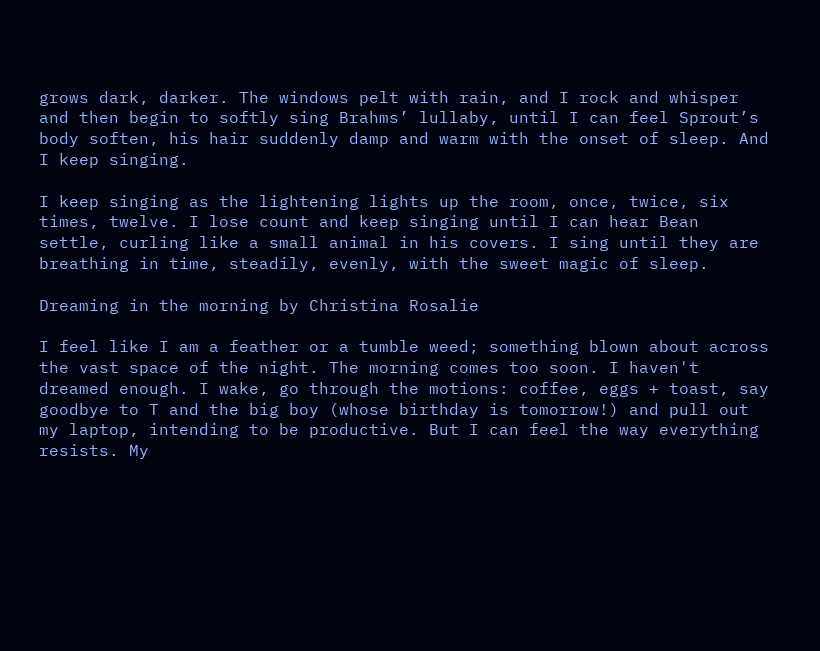grows dark, darker. The windows pelt with rain, and I rock and whisper and then begin to softly sing Brahms’ lullaby, until I can feel Sprout’s body soften, his hair suddenly damp and warm with the onset of sleep. And I keep singing.

I keep singing as the lightening lights up the room, once, twice, six times, twelve. I lose count and keep singing until I can hear Bean settle, curling like a small animal in his covers. I sing until they are breathing in time, steadily, evenly, with the sweet magic of sleep.

Dreaming in the morning by Christina Rosalie

I feel like I am a feather or a tumble weed; something blown about across the vast space of the night. The morning comes too soon. I haven't dreamed enough. I wake, go through the motions: coffee, eggs + toast, say goodbye to T and the big boy (whose birthday is tomorrow!) and pull out my laptop, intending to be productive. But I can feel the way everything resists. My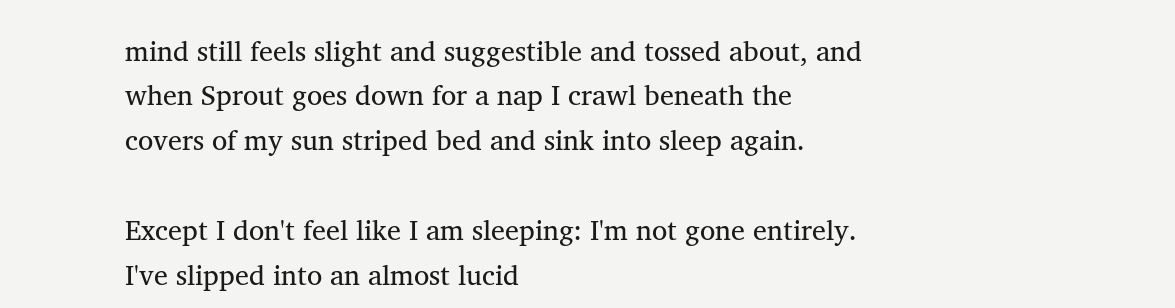mind still feels slight and suggestible and tossed about, and when Sprout goes down for a nap I crawl beneath the covers of my sun striped bed and sink into sleep again.

Except I don't feel like I am sleeping: I'm not gone entirely. I've slipped into an almost lucid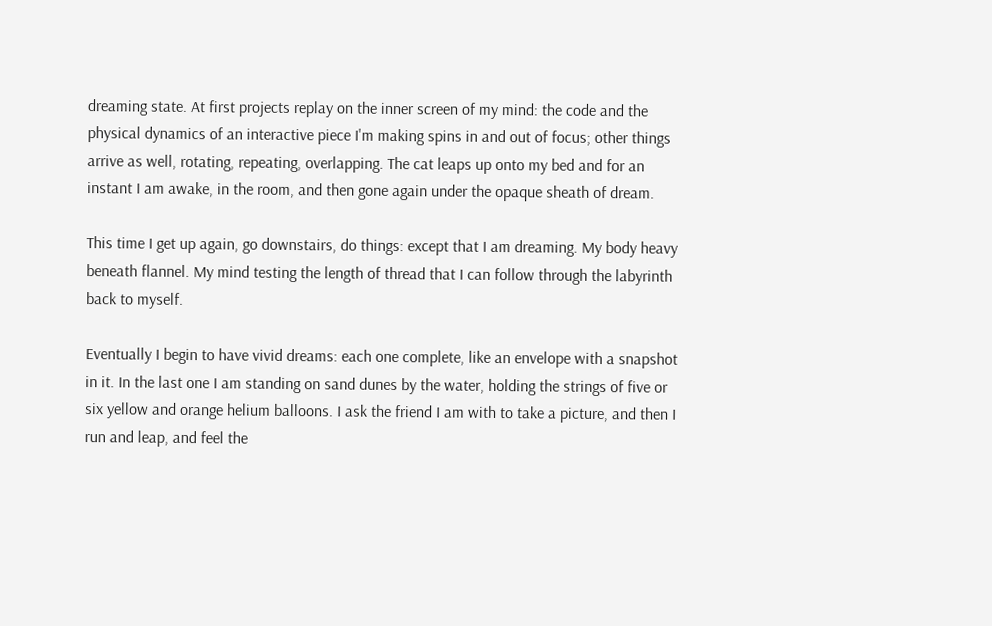dreaming state. At first projects replay on the inner screen of my mind: the code and the physical dynamics of an interactive piece I'm making spins in and out of focus; other things arrive as well, rotating, repeating, overlapping. The cat leaps up onto my bed and for an instant I am awake, in the room, and then gone again under the opaque sheath of dream.

This time I get up again, go downstairs, do things: except that I am dreaming. My body heavy beneath flannel. My mind testing the length of thread that I can follow through the labyrinth back to myself.

Eventually I begin to have vivid dreams: each one complete, like an envelope with a snapshot in it. In the last one I am standing on sand dunes by the water, holding the strings of five or six yellow and orange helium balloons. I ask the friend I am with to take a picture, and then I run and leap, and feel the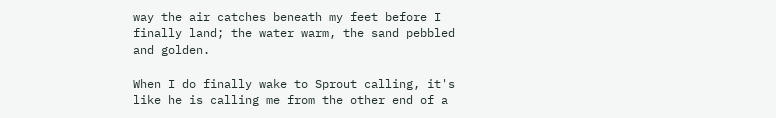way the air catches beneath my feet before I finally land; the water warm, the sand pebbled and golden.

When I do finally wake to Sprout calling, it's like he is calling me from the other end of a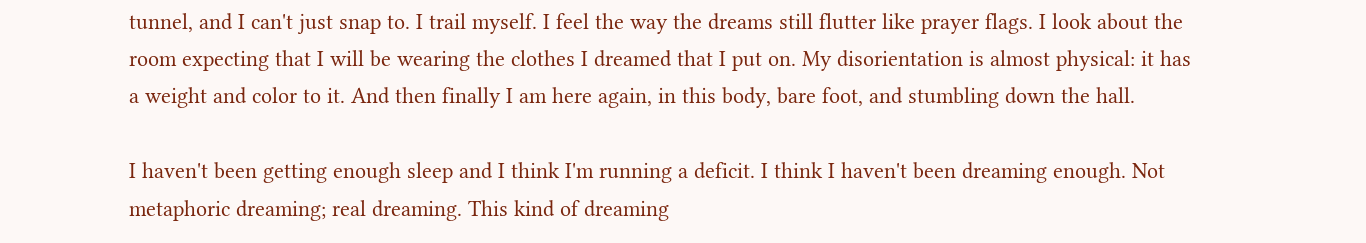tunnel, and I can't just snap to. I trail myself. I feel the way the dreams still flutter like prayer flags. I look about the room expecting that I will be wearing the clothes I dreamed that I put on. My disorientation is almost physical: it has a weight and color to it. And then finally I am here again, in this body, bare foot, and stumbling down the hall.

I haven't been getting enough sleep and I think I'm running a deficit. I think I haven't been dreaming enough. Not metaphoric dreaming; real dreaming. This kind of dreaming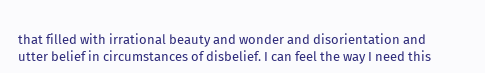that filled with irrational beauty and wonder and disorientation and utter belief in circumstances of disbelief. I can feel the way I need this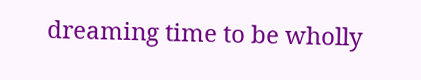dreaming time to be wholly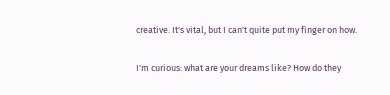creative. It's vital, but I can't quite put my finger on how.

I'm curious: what are your dreams like? How do they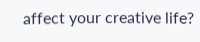affect your creative life?